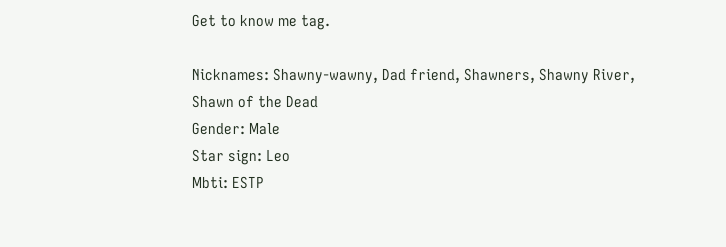Get to know me tag.

Nicknames: Shawny-wawny, Dad friend, Shawners, Shawny River, Shawn of the Dead
Gender: Male
Star sign: Leo
Mbti: ESTP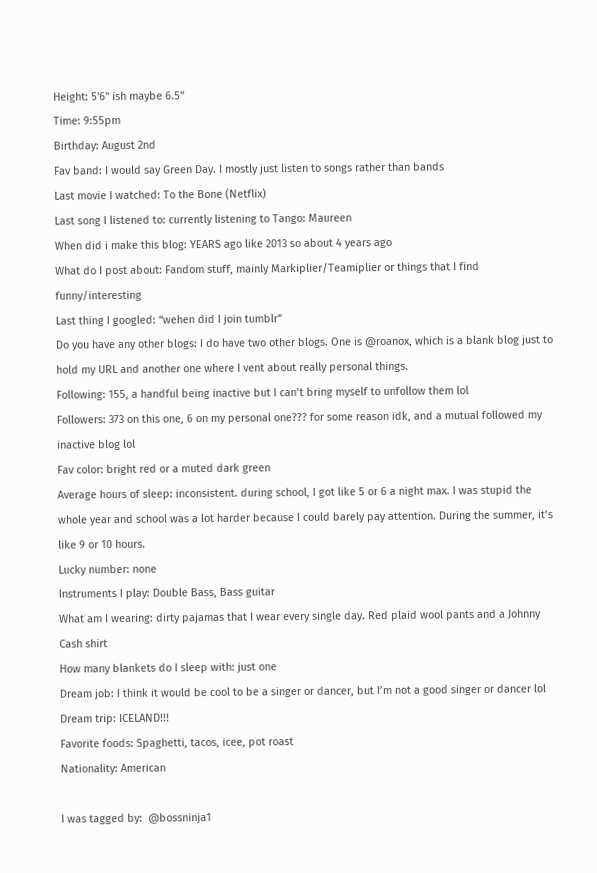Height: 5'6" ish maybe 6.5"
Time: 9:55pm
Birthday: August 2nd
Fav band: I would say Green Day. I mostly just listen to songs rather than bands
Last movie I watched: To the Bone (Netflix)
Last song I listened to: currently listening to Tango: Maureen
When did i make this blog: YEARS ago like 2013 so about 4 years ago
What do I post about: Fandom stuff, mainly Markiplier/Teamiplier or things that I find funny/interesting
Last thing I googled: “wehen did I join tumblr”
Do you have any other blogs: I do have two other blogs. One is @roanox, which is a blank blog just to hold my URL and another one where I vent about really personal things.
Following: 155, a handful being inactive but I can’t bring myself to unfollow them lol
Followers: 373 on this one, 6 on my personal one??? for some reason idk, and a mutual followed my inactive blog lol
Fav color: bright red or a muted dark green
Average hours of sleep: inconsistent. during school, I got like 5 or 6 a night max. I was stupid the whole year and school was a lot harder because I could barely pay attention. During the summer, it’s like 9 or 10 hours.
Lucky number: none
Instruments I play: Double Bass, Bass guitar
What am I wearing: dirty pajamas that I wear every single day. Red plaid wool pants and a Johnny Cash shirt
How many blankets do I sleep with: just one
Dream job: I think it would be cool to be a singer or dancer, but I’m not a good singer or dancer lol
Dream trip: ICELAND!!!
Favorite foods: Spaghetti, tacos, icee, pot roast
Nationality: American

I was tagged by:  @bossninja1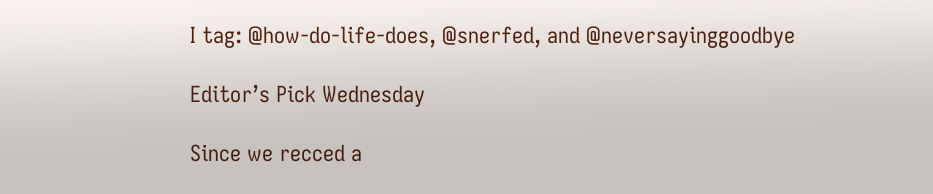I tag: @how-do-life-does, @snerfed, and @neversayinggoodbye

Editor’s Pick Wednesday

Since we recced a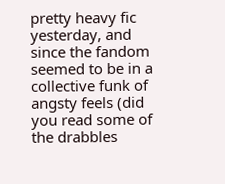pretty heavy fic yesterday, and since the fandom seemed to be in a collective funk of angsty feels (did you read some of the drabbles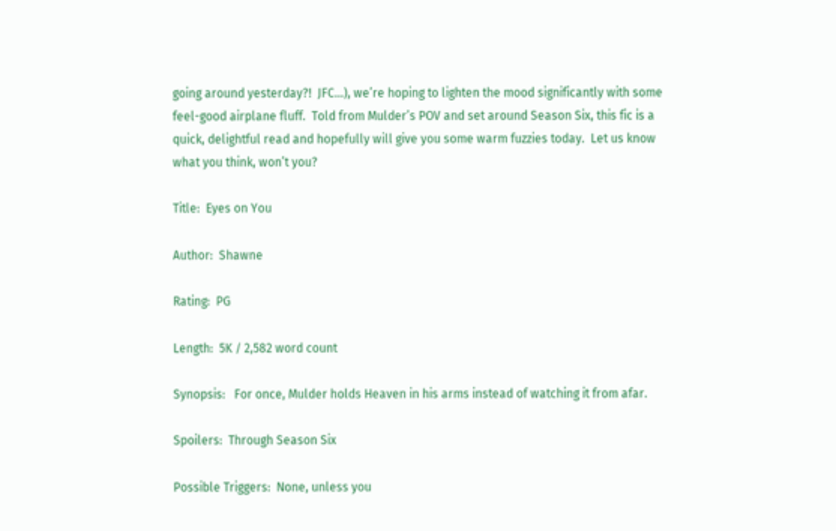going around yesterday?!  JFC…), we’re hoping to lighten the mood significantly with some feel-good airplane fluff.  Told from Mulder’s POV and set around Season Six, this fic is a quick, delightful read and hopefully will give you some warm fuzzies today.  Let us know what you think, won’t you?

Title:  Eyes on You

Author:  Shawne

Rating:  PG

Length:  5K / 2,582 word count

Synopsis:   For once, Mulder holds Heaven in his arms instead of watching it from afar.

Spoilers:  Through Season Six

Possible Triggers:  None, unless you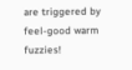are triggered by feel-good warm fuzzies!